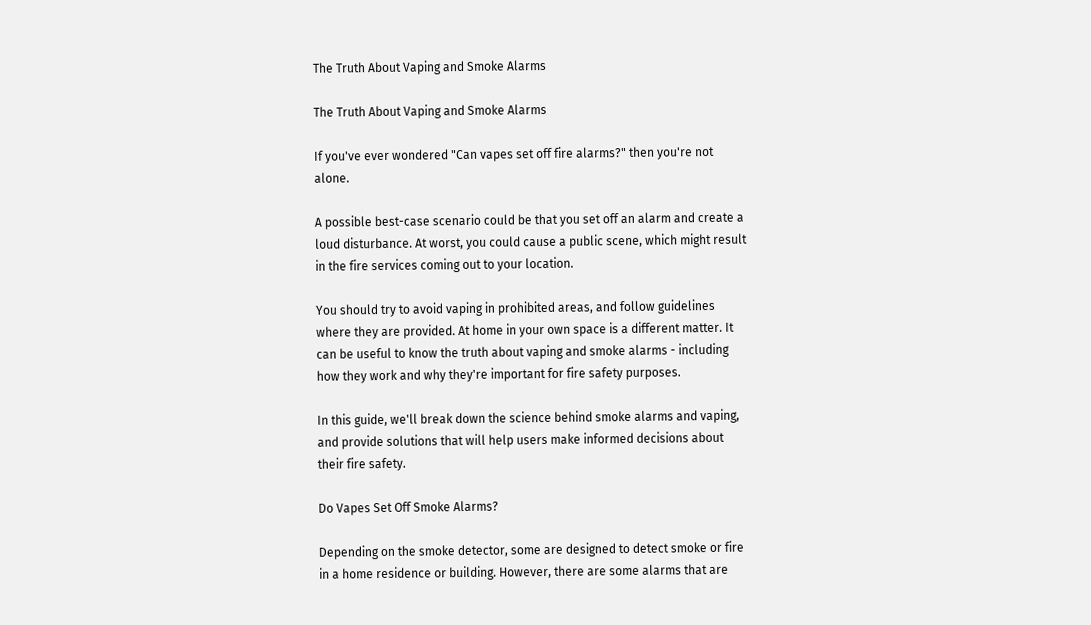The Truth About Vaping and Smoke Alarms

The Truth About Vaping and Smoke Alarms

If you've ever wondered "Can vapes set off fire alarms?" then you're not alone.

A possible best-case scenario could be that you set off an alarm and create a loud disturbance. At worst, you could cause a public scene, which might result in the fire services coming out to your location.

You should try to avoid vaping in prohibited areas, and follow guidelines where they are provided. At home in your own space is a different matter. It can be useful to know the truth about vaping and smoke alarms - including how they work and why they're important for fire safety purposes.

In this guide, we'll break down the science behind smoke alarms and vaping, and provide solutions that will help users make informed decisions about their fire safety.

Do Vapes Set Off Smoke Alarms?

Depending on the smoke detector, some are designed to detect smoke or fire in a home residence or building. However, there are some alarms that are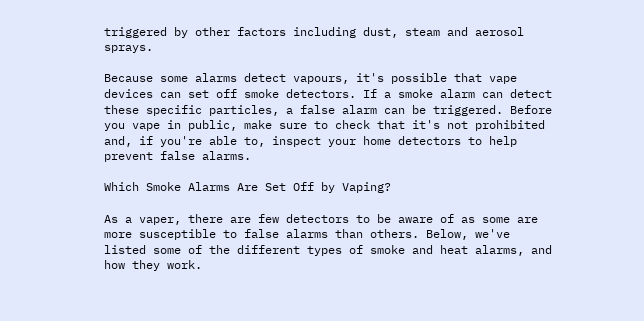triggered by other factors including dust, steam and aerosol sprays.

Because some alarms detect vapours, it's possible that vape devices can set off smoke detectors. If a smoke alarm can detect these specific particles, a false alarm can be triggered. Before you vape in public, make sure to check that it's not prohibited and, if you're able to, inspect your home detectors to help prevent false alarms.

Which Smoke Alarms Are Set Off by Vaping?

As a vaper, there are few detectors to be aware of as some are more susceptible to false alarms than others. Below, we've listed some of the different types of smoke and heat alarms, and how they work.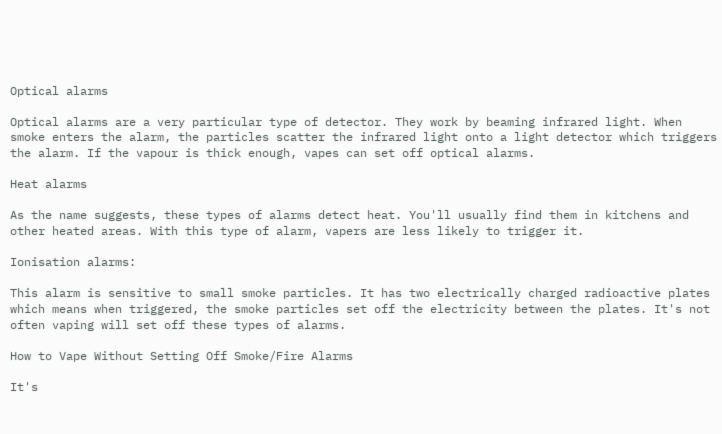Optical alarms

Optical alarms are a very particular type of detector. They work by beaming infrared light. When smoke enters the alarm, the particles scatter the infrared light onto a light detector which triggers the alarm. If the vapour is thick enough, vapes can set off optical alarms.

Heat alarms

As the name suggests, these types of alarms detect heat. You'll usually find them in kitchens and other heated areas. With this type of alarm, vapers are less likely to trigger it.

Ionisation alarms:

This alarm is sensitive to small smoke particles. It has two electrically charged radioactive plates which means when triggered, the smoke particles set off the electricity between the plates. It's not often vaping will set off these types of alarms.

How to Vape Without Setting Off Smoke/Fire Alarms

It's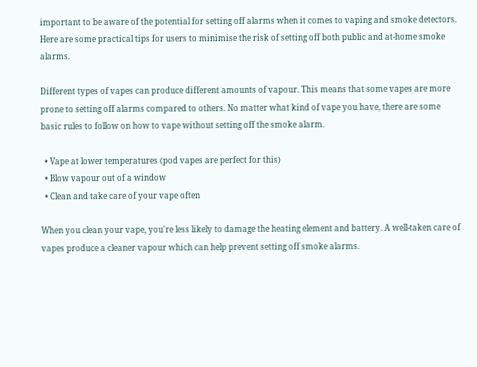important to be aware of the potential for setting off alarms when it comes to vaping and smoke detectors. Here are some practical tips for users to minimise the risk of setting off both public and at-home smoke alarms.

Different types of vapes can produce different amounts of vapour. This means that some vapes are more prone to setting off alarms compared to others. No matter what kind of vape you have, there are some basic rules to follow on how to vape without setting off the smoke alarm.

  • Vape at lower temperatures (pod vapes are perfect for this)
  • Blow vapour out of a window
  • Clean and take care of your vape often

When you clean your vape, you're less likely to damage the heating element and battery. A well-taken care of vapes produce a cleaner vapour which can help prevent setting off smoke alarms.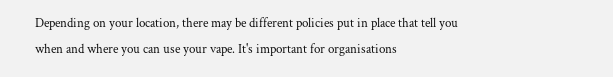Depending on your location, there may be different policies put in place that tell you when and where you can use your vape. It's important for organisations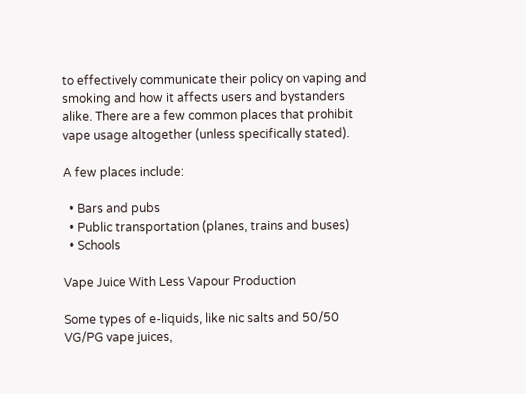to effectively communicate their policy on vaping and smoking and how it affects users and bystanders alike. There are a few common places that prohibit vape usage altogether (unless specifically stated).

A few places include:

  • Bars and pubs
  • Public transportation (planes, trains and buses)
  • Schools

Vape Juice With Less Vapour Production

Some types of e-liquids, like nic salts and 50/50 VG/PG vape juices,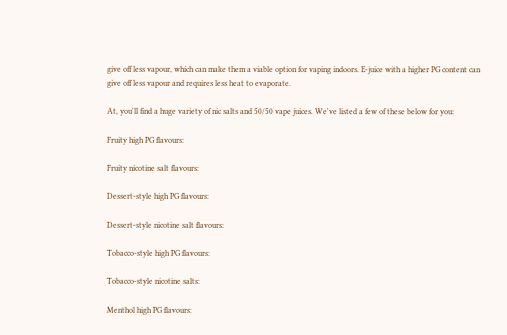give off less vapour, which can make them a viable option for vaping indoors. E-juice with a higher PG content can give off less vapour and requires less heat to evaporate.

At, you'll find a huge variety of nic salts and 50/50 vape juices. We've listed a few of these below for you:

Fruity high PG flavours:

Fruity nicotine salt flavours:

Dessert-style high PG flavours:

Dessert-style nicotine salt flavours:

Tobacco-style high PG flavours:

Tobacco-style nicotine salts:

Menthol high PG flavours: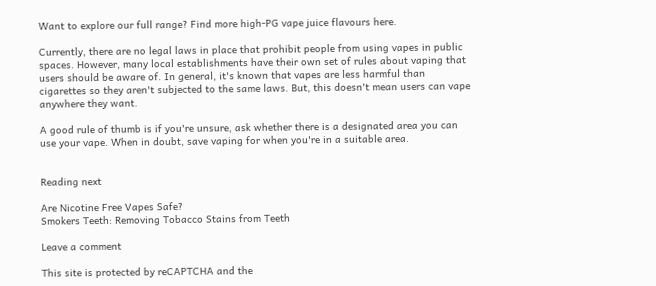Want to explore our full range? Find more high-PG vape juice flavours here.

Currently, there are no legal laws in place that prohibit people from using vapes in public spaces. However, many local establishments have their own set of rules about vaping that users should be aware of. In general, it's known that vapes are less harmful than cigarettes so they aren't subjected to the same laws. But, this doesn't mean users can vape anywhere they want.

A good rule of thumb is if you're unsure, ask whether there is a designated area you can use your vape. When in doubt, save vaping for when you're in a suitable area.


Reading next

Are Nicotine Free Vapes Safe?
Smokers Teeth: Removing Tobacco Stains from Teeth

Leave a comment

This site is protected by reCAPTCHA and the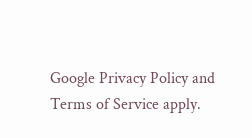Google Privacy Policy and Terms of Service apply.